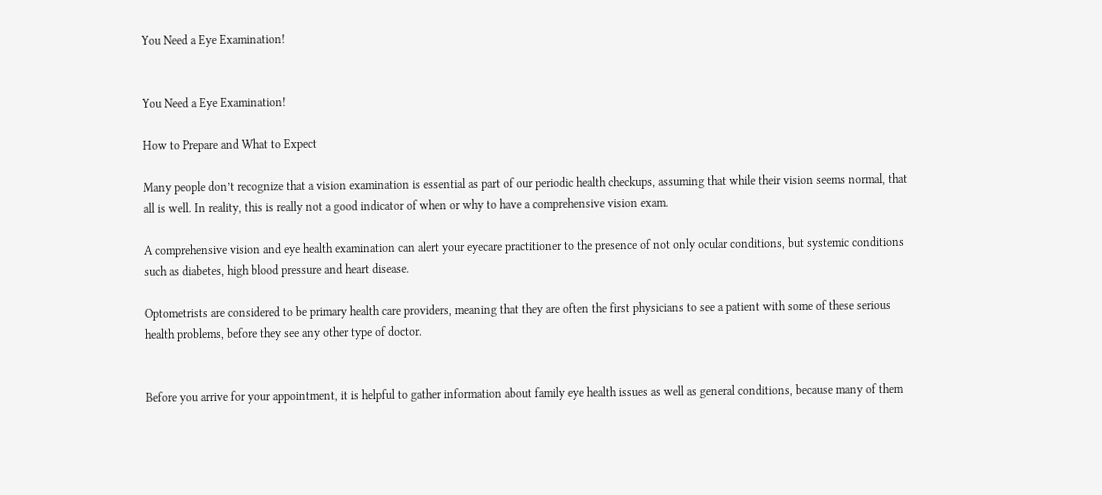You Need a Eye Examination!


You Need a Eye Examination!

How to Prepare and What to Expect

Many people don’t recognize that a vision examination is essential as part of our periodic health checkups, assuming that while their vision seems normal, that all is well. In reality, this is really not a good indicator of when or why to have a comprehensive vision exam.

A comprehensive vision and eye health examination can alert your eyecare practitioner to the presence of not only ocular conditions, but systemic conditions such as diabetes, high blood pressure and heart disease.

Optometrists are considered to be primary health care providers, meaning that they are often the first physicians to see a patient with some of these serious health problems, before they see any other type of doctor.


Before you arrive for your appointment, it is helpful to gather information about family eye health issues as well as general conditions, because many of them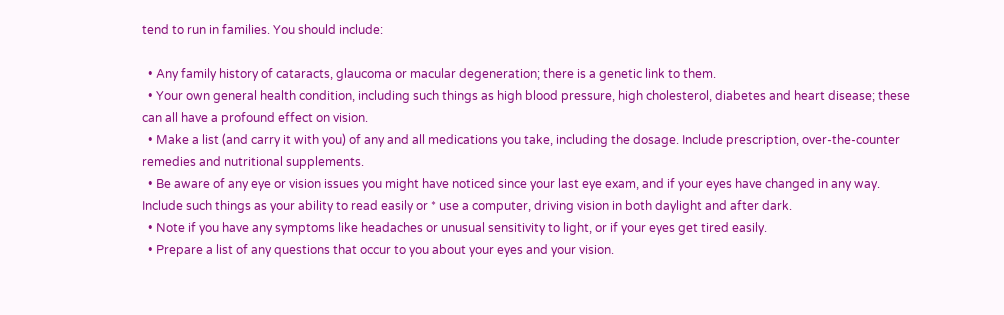tend to run in families. You should include:

  • Any family history of cataracts, glaucoma or macular degeneration; there is a genetic link to them.
  • Your own general health condition, including such things as high blood pressure, high cholesterol, diabetes and heart disease; these can all have a profound effect on vision.
  • Make a list (and carry it with you) of any and all medications you take, including the dosage. Include prescription, over-the-counter remedies and nutritional supplements.
  • Be aware of any eye or vision issues you might have noticed since your last eye exam, and if your eyes have changed in any way. Include such things as your ability to read easily or * use a computer, driving vision in both daylight and after dark.
  • Note if you have any symptoms like headaches or unusual sensitivity to light, or if your eyes get tired easily.
  • Prepare a list of any questions that occur to you about your eyes and your vision.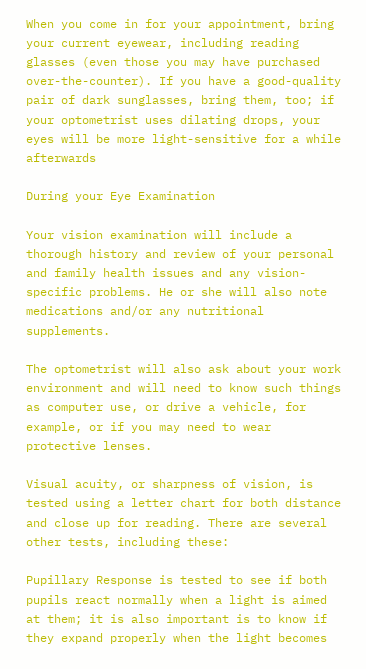When you come in for your appointment, bring your current eyewear, including reading glasses (even those you may have purchased over-the-counter). If you have a good-quality pair of dark sunglasses, bring them, too; if your optometrist uses dilating drops, your eyes will be more light-sensitive for a while afterwards

During your Eye Examination

Your vision examination will include a
thorough history and review of your personal and family health issues and any vision-specific problems. He or she will also note medications and/or any nutritional supplements.

The optometrist will also ask about your work environment and will need to know such things as computer use, or drive a vehicle, for example, or if you may need to wear protective lenses.

Visual acuity, or sharpness of vision, is tested using a letter chart for both distance and close up for reading. There are several other tests, including these:

Pupillary Response is tested to see if both pupils react normally when a light is aimed at them; it is also important is to know if they expand properly when the light becomes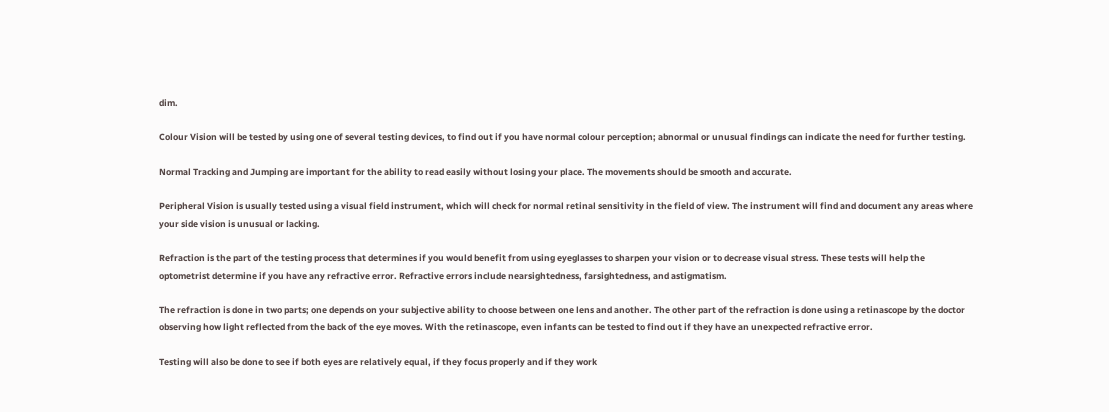dim.

Colour Vision will be tested by using one of several testing devices, to find out if you have normal colour perception; abnormal or unusual findings can indicate the need for further testing.

Normal Tracking and Jumping are important for the ability to read easily without losing your place. The movements should be smooth and accurate.

Peripheral Vision is usually tested using a visual field instrument, which will check for normal retinal sensitivity in the field of view. The instrument will find and document any areas where your side vision is unusual or lacking.

Refraction is the part of the testing process that determines if you would benefit from using eyeglasses to sharpen your vision or to decrease visual stress. These tests will help the optometrist determine if you have any refractive error. Refractive errors include nearsightedness, farsightedness, and astigmatism.

The refraction is done in two parts; one depends on your subjective ability to choose between one lens and another. The other part of the refraction is done using a retinascope by the doctor observing how light reflected from the back of the eye moves. With the retinascope, even infants can be tested to find out if they have an unexpected refractive error.

Testing will also be done to see if both eyes are relatively equal, if they focus properly and if they work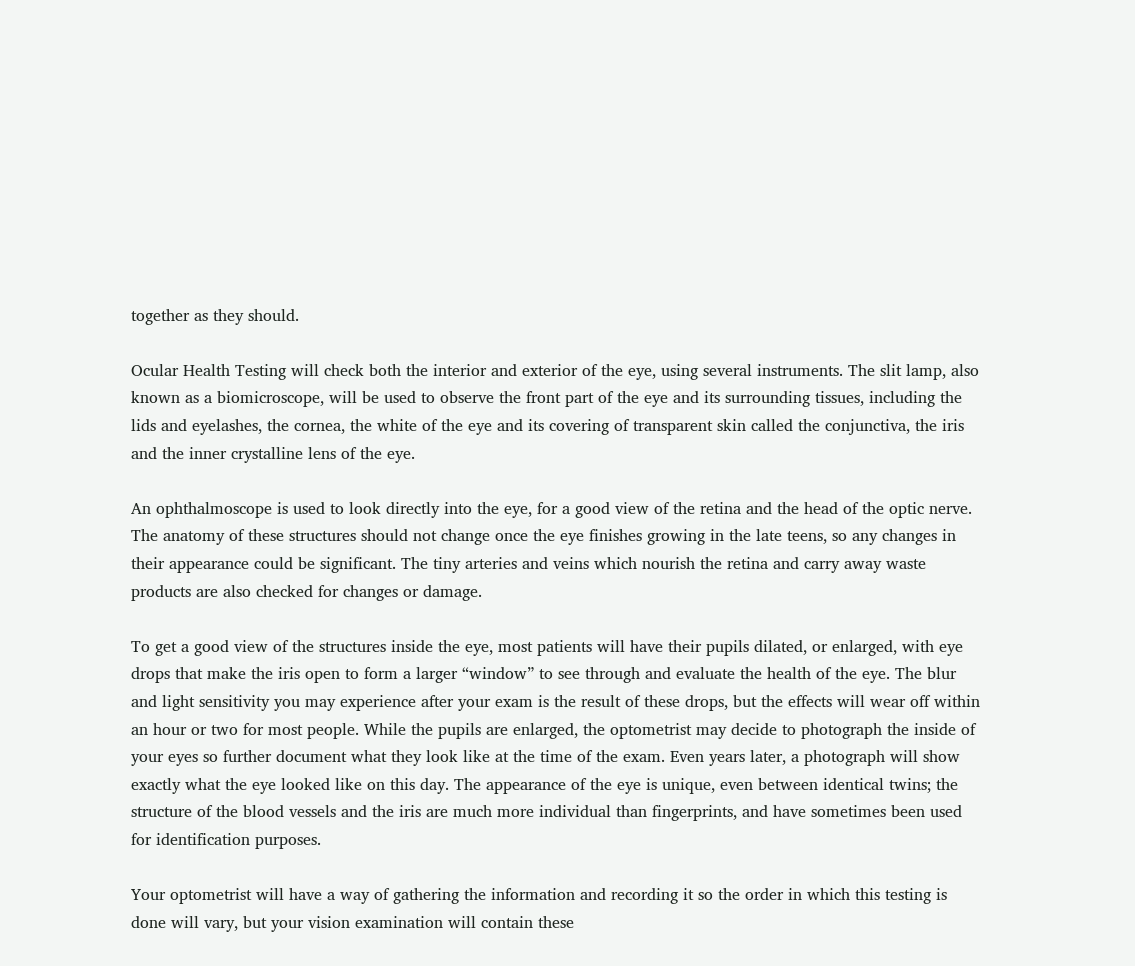together as they should.

Ocular Health Testing will check both the interior and exterior of the eye, using several instruments. The slit lamp, also known as a biomicroscope, will be used to observe the front part of the eye and its surrounding tissues, including the lids and eyelashes, the cornea, the white of the eye and its covering of transparent skin called the conjunctiva, the iris and the inner crystalline lens of the eye.

An ophthalmoscope is used to look directly into the eye, for a good view of the retina and the head of the optic nerve. The anatomy of these structures should not change once the eye finishes growing in the late teens, so any changes in their appearance could be significant. The tiny arteries and veins which nourish the retina and carry away waste products are also checked for changes or damage.

To get a good view of the structures inside the eye, most patients will have their pupils dilated, or enlarged, with eye drops that make the iris open to form a larger “window” to see through and evaluate the health of the eye. The blur and light sensitivity you may experience after your exam is the result of these drops, but the effects will wear off within an hour or two for most people. While the pupils are enlarged, the optometrist may decide to photograph the inside of your eyes so further document what they look like at the time of the exam. Even years later, a photograph will show exactly what the eye looked like on this day. The appearance of the eye is unique, even between identical twins; the structure of the blood vessels and the iris are much more individual than fingerprints, and have sometimes been used for identification purposes.

Your optometrist will have a way of gathering the information and recording it so the order in which this testing is done will vary, but your vision examination will contain these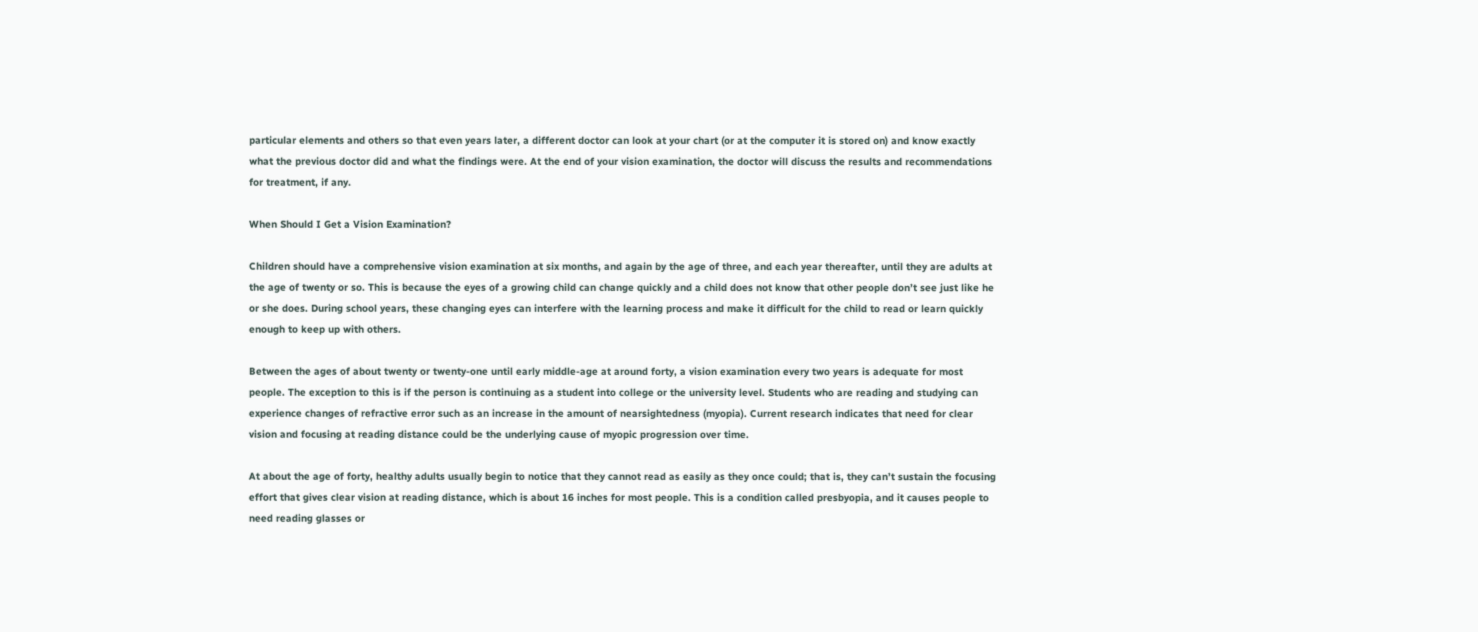particular elements and others so that even years later, a different doctor can look at your chart (or at the computer it is stored on) and know exactly what the previous doctor did and what the findings were. At the end of your vision examination, the doctor will discuss the results and recommendations for treatment, if any.

When Should I Get a Vision Examination?

Children should have a comprehensive vision examination at six months, and again by the age of three, and each year thereafter, until they are adults at the age of twenty or so. This is because the eyes of a growing child can change quickly and a child does not know that other people don’t see just like he or she does. During school years, these changing eyes can interfere with the learning process and make it difficult for the child to read or learn quickly enough to keep up with others.

Between the ages of about twenty or twenty-one until early middle-age at around forty, a vision examination every two years is adequate for most people. The exception to this is if the person is continuing as a student into college or the university level. Students who are reading and studying can experience changes of refractive error such as an increase in the amount of nearsightedness (myopia). Current research indicates that need for clear vision and focusing at reading distance could be the underlying cause of myopic progression over time.

At about the age of forty, healthy adults usually begin to notice that they cannot read as easily as they once could; that is, they can’t sustain the focusing effort that gives clear vision at reading distance, which is about 16 inches for most people. This is a condition called presbyopia, and it causes people to need reading glasses or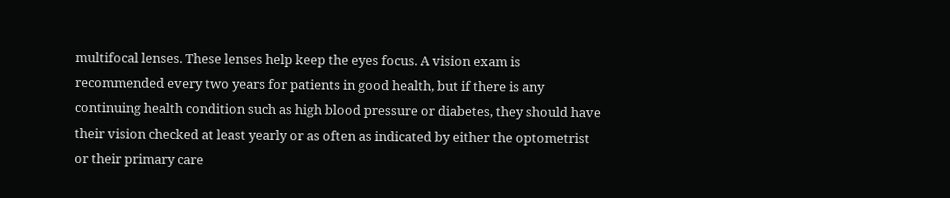multifocal lenses. These lenses help keep the eyes focus. A vision exam is recommended every two years for patients in good health, but if there is any continuing health condition such as high blood pressure or diabetes, they should have their vision checked at least yearly or as often as indicated by either the optometrist or their primary care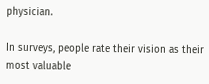physician.

In surveys, people rate their vision as their most valuable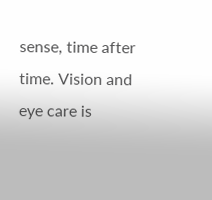sense, time after time. Vision and eye care is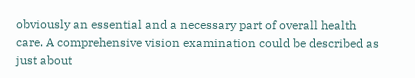obviously an essential and a necessary part of overall health care. A comprehensive vision examination could be described as just about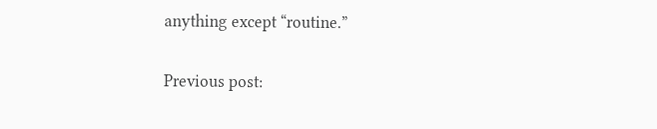anything except “routine.”

Previous post: